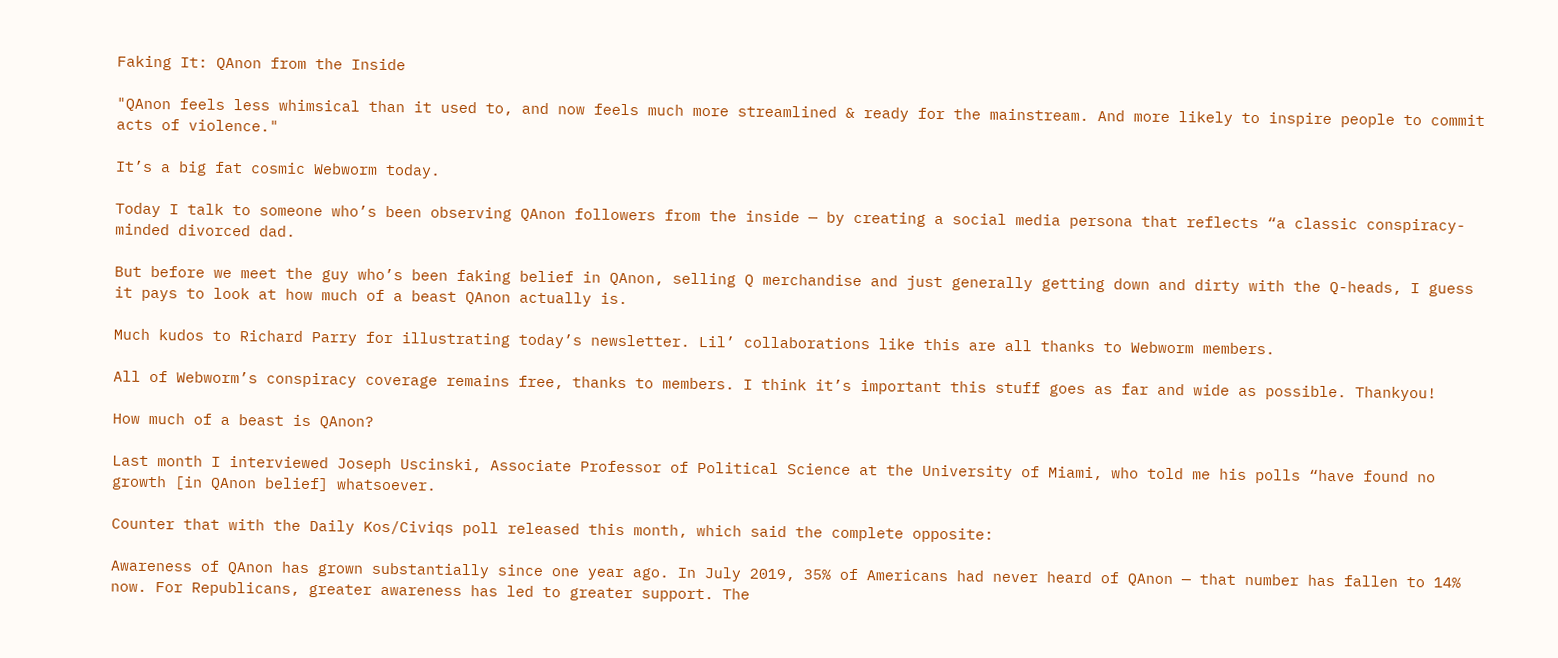Faking It: QAnon from the Inside

"QAnon feels less whimsical than it used to, and now feels much more streamlined & ready for the mainstream. And more likely to inspire people to commit acts of violence."

It’s a big fat cosmic Webworm today.

Today I talk to someone who’s been observing QAnon followers from the inside — by creating a social media persona that reflects “a classic conspiracy-minded divorced dad.

But before we meet the guy who’s been faking belief in QAnon, selling Q merchandise and just generally getting down and dirty with the Q-heads, I guess it pays to look at how much of a beast QAnon actually is.

Much kudos to Richard Parry for illustrating today’s newsletter. Lil’ collaborations like this are all thanks to Webworm members.

All of Webworm’s conspiracy coverage remains free, thanks to members. I think it’s important this stuff goes as far and wide as possible. Thankyou!

How much of a beast is QAnon?

Last month I interviewed Joseph Uscinski, Associate Professor of Political Science at the University of Miami, who told me his polls “have found no growth [in QAnon belief] whatsoever.

Counter that with the Daily Kos/Civiqs poll released this month, which said the complete opposite:

Awareness of QAnon has grown substantially since one year ago. In July 2019, 35% of Americans had never heard of QAnon — that number has fallen to 14% now. For Republicans, greater awareness has led to greater support. The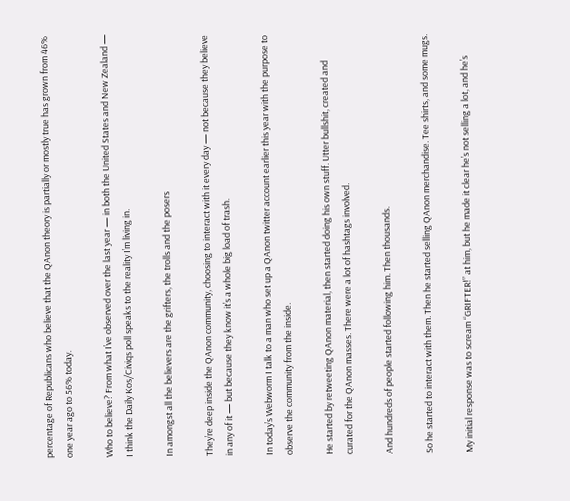percentage of Republicans who believe that the QAnon theory is partially or mostly true has grown from 46% one year ago to 56% today.

Who to believe? From what I’ve observed over the last year — in both the United States and New Zealand — I think the Daily Kos/Civiqs poll speaks to the reality I’m living in.

In amongst all the believers are the grifters, the trolls and the posers

They’re deep inside the QAnon community, choosing to interact with it every day — not because they believe in any of it — but because they know it’s a whole big load of trash.

In today’s Webworm I talk to a man who set up a QAnon twitter account earlier this year with the purpose to observe the community from the inside.

He started by retweeting QAnon material, then started doing his own stuff. Utter bullshit, created and curated for the QAnon masses. There were a lot of hashtags involved.

And hundreds of people started following him. Then thousands.

So he started to interact with them. Then he started selling QAnon merchandise. Tee shirts, and some mugs.

My initial response was to scream “GRIFTER!” at him, but he made it clear he’s not selling a lot, and he’s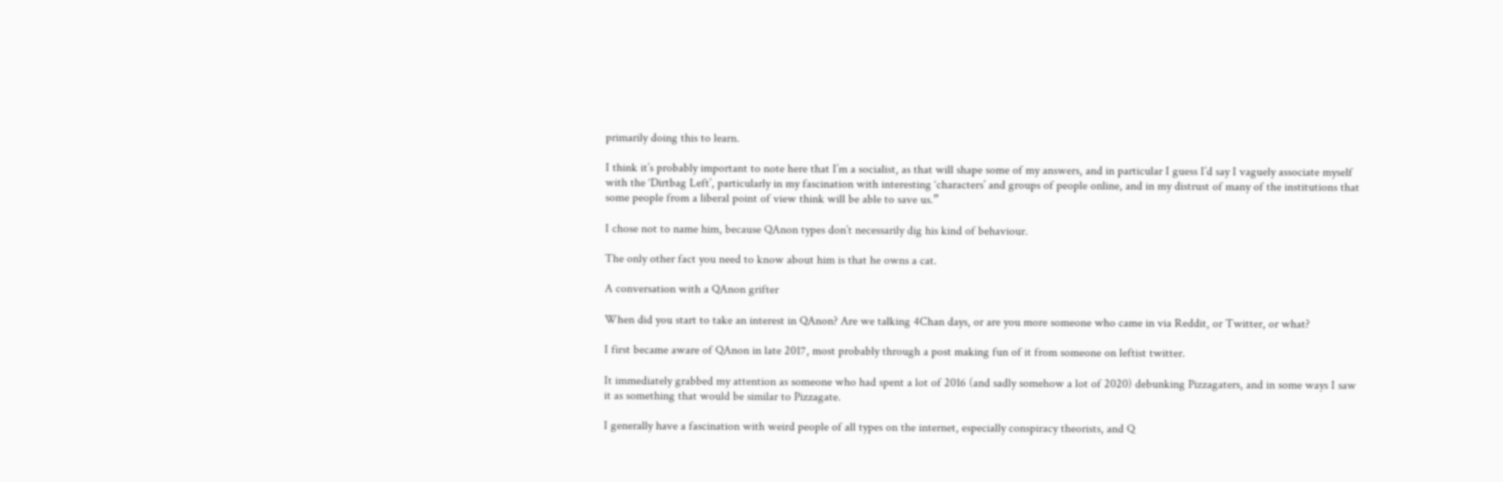primarily doing this to learn.

I think it’s probably important to note here that I’m a socialist, as that will shape some of my answers, and in particular I guess I’d say I vaguely associate myself with the ‘Dirtbag Left’, particularly in my fascination with interesting ‘characters’ and groups of people online, and in my distrust of many of the institutions that some people from a liberal point of view think will be able to save us.”

I chose not to name him, because QAnon types don’t necessarily dig his kind of behaviour.

The only other fact you need to know about him is that he owns a cat.

A conversation with a QAnon grifter

When did you start to take an interest in QAnon? Are we talking 4Chan days, or are you more someone who came in via Reddit, or Twitter, or what?

I first became aware of QAnon in late 2017, most probably through a post making fun of it from someone on leftist twitter.

It immediately grabbed my attention as someone who had spent a lot of 2016 (and sadly somehow a lot of 2020) debunking Pizzagaters, and in some ways I saw it as something that would be similar to Pizzagate.

I generally have a fascination with weird people of all types on the internet, especially conspiracy theorists, and Q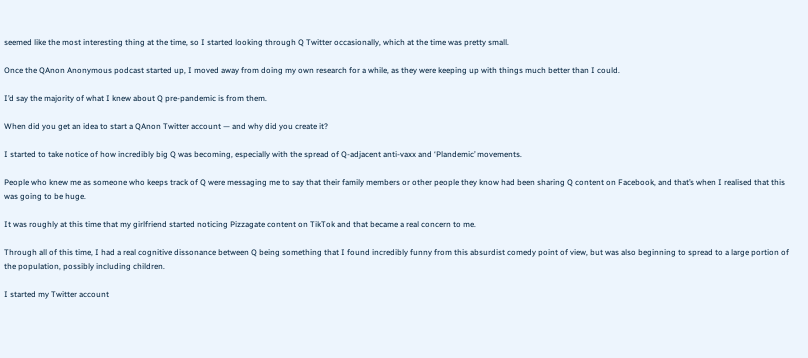seemed like the most interesting thing at the time, so I started looking through Q Twitter occasionally, which at the time was pretty small.

Once the QAnon Anonymous podcast started up, I moved away from doing my own research for a while, as they were keeping up with things much better than I could.

I’d say the majority of what I knew about Q pre-pandemic is from them.

When did you get an idea to start a QAnon Twitter account — and why did you create it?

I started to take notice of how incredibly big Q was becoming, especially with the spread of Q-adjacent anti-vaxx and ‘Plandemic’ movements.

People who knew me as someone who keeps track of Q were messaging me to say that their family members or other people they know had been sharing Q content on Facebook, and that’s when I realised that this was going to be huge.

It was roughly at this time that my girlfriend started noticing Pizzagate content on TikTok and that became a real concern to me.

Through all of this time, I had a real cognitive dissonance between Q being something that I found incredibly funny from this absurdist comedy point of view, but was also beginning to spread to a large portion of the population, possibly including children.

I started my Twitter account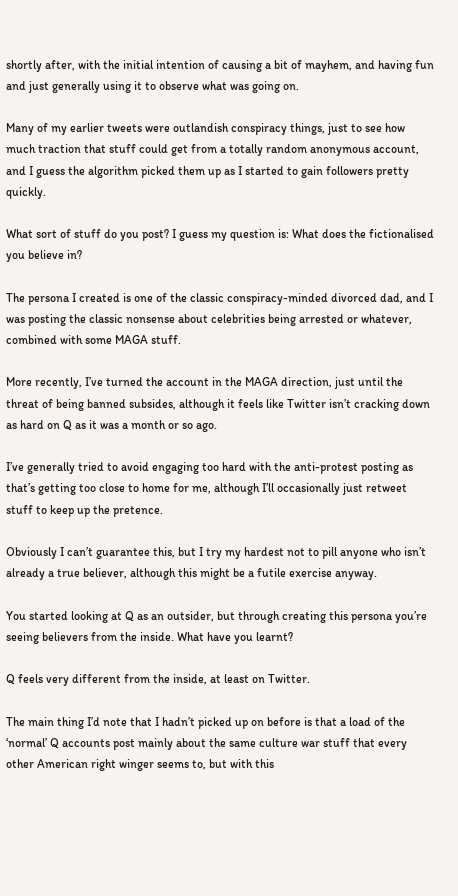shortly after, with the initial intention of causing a bit of mayhem, and having fun and just generally using it to observe what was going on.

Many of my earlier tweets were outlandish conspiracy things, just to see how much traction that stuff could get from a totally random anonymous account, and I guess the algorithm picked them up as I started to gain followers pretty quickly.

What sort of stuff do you post? I guess my question is: What does the fictionalised you believe in?

The persona I created is one of the classic conspiracy-minded divorced dad, and I was posting the classic nonsense about celebrities being arrested or whatever, combined with some MAGA stuff.

More recently, I’ve turned the account in the MAGA direction, just until the threat of being banned subsides, although it feels like Twitter isn’t cracking down as hard on Q as it was a month or so ago.

I’ve generally tried to avoid engaging too hard with the anti-protest posting as that’s getting too close to home for me, although I’ll occasionally just retweet stuff to keep up the pretence.

Obviously I can’t guarantee this, but I try my hardest not to pill anyone who isn’t already a true believer, although this might be a futile exercise anyway.

You started looking at Q as an outsider, but through creating this persona you’re seeing believers from the inside. What have you learnt?

Q feels very different from the inside, at least on Twitter.

The main thing I’d note that I hadn’t picked up on before is that a load of the ‘normal’ Q accounts post mainly about the same culture war stuff that every other American right winger seems to, but with this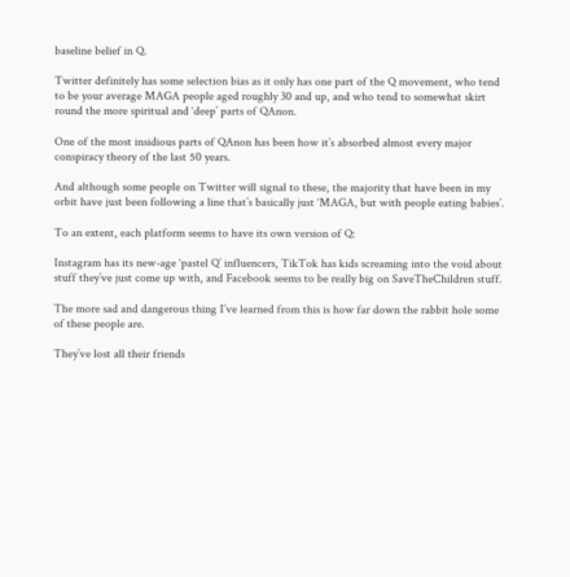baseline belief in Q.

Twitter definitely has some selection bias as it only has one part of the Q movement, who tend to be your average MAGA people aged roughly 30 and up, and who tend to somewhat skirt round the more spiritual and ‘deep’ parts of QAnon.

One of the most insidious parts of QAnon has been how it’s absorbed almost every major conspiracy theory of the last 50 years.

And although some people on Twitter will signal to these, the majority that have been in my orbit have just been following a line that’s basically just ‘MAGA, but with people eating babies’.

To an extent, each platform seems to have its own version of Q:

Instagram has its new-age ‘pastel Q’ influencers, TikTok has kids screaming into the void about stuff they’ve just come up with, and Facebook seems to be really big on SaveTheChildren stuff.

The more sad and dangerous thing I’ve learned from this is how far down the rabbit hole some of these people are.

They’ve lost all their friends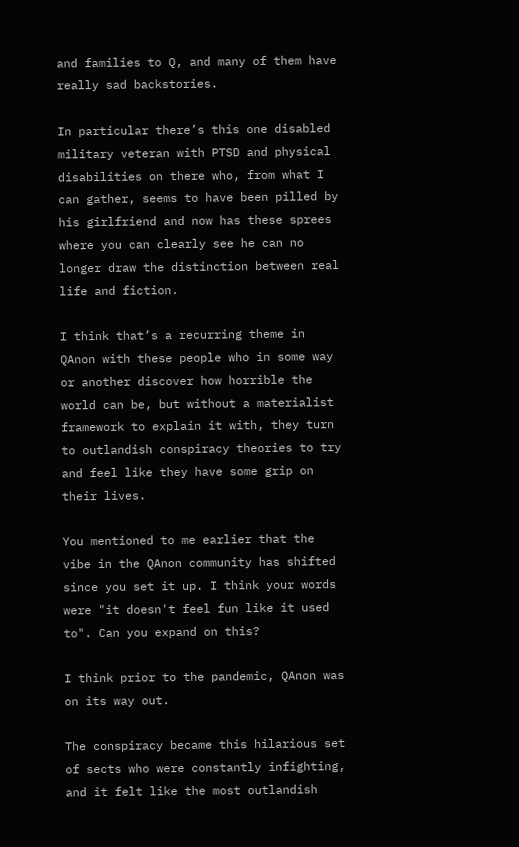and families to Q, and many of them have really sad backstories.

In particular there’s this one disabled military veteran with PTSD and physical disabilities on there who, from what I can gather, seems to have been pilled by his girlfriend and now has these sprees where you can clearly see he can no longer draw the distinction between real life and fiction.

I think that’s a recurring theme in QAnon with these people who in some way or another discover how horrible the world can be, but without a materialist framework to explain it with, they turn to outlandish conspiracy theories to try and feel like they have some grip on their lives.

You mentioned to me earlier that the vibe in the QAnon community has shifted since you set it up. I think your words were "it doesn't feel fun like it used to". Can you expand on this?

I think prior to the pandemic, QAnon was on its way out.

The conspiracy became this hilarious set of sects who were constantly infighting, and it felt like the most outlandish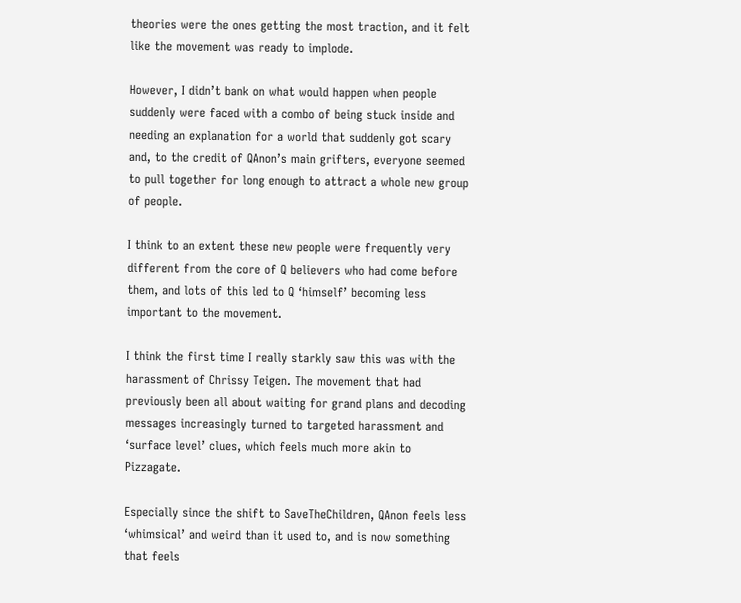theories were the ones getting the most traction, and it felt like the movement was ready to implode.

However, I didn’t bank on what would happen when people suddenly were faced with a combo of being stuck inside and needing an explanation for a world that suddenly got scary and, to the credit of QAnon’s main grifters, everyone seemed to pull together for long enough to attract a whole new group of people.

I think to an extent these new people were frequently very different from the core of Q believers who had come before them, and lots of this led to Q ‘himself’ becoming less important to the movement.

I think the first time I really starkly saw this was with the harassment of Chrissy Teigen. The movement that had previously been all about waiting for grand plans and decoding messages increasingly turned to targeted harassment and ‘surface level’ clues, which feels much more akin to Pizzagate.

Especially since the shift to SaveTheChildren, QAnon feels less ‘whimsical’ and weird than it used to, and is now something that feels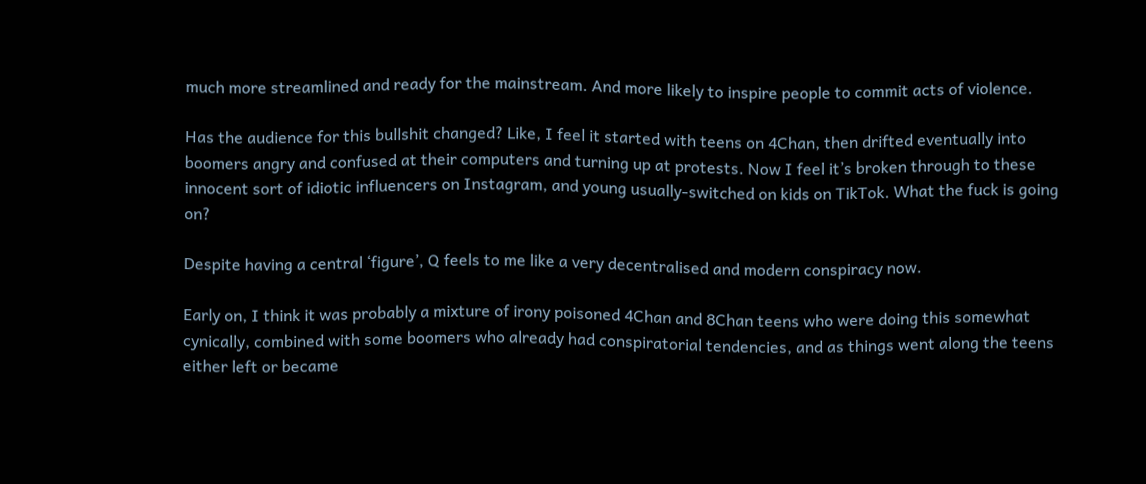much more streamlined and ready for the mainstream. And more likely to inspire people to commit acts of violence.

Has the audience for this bullshit changed? Like, I feel it started with teens on 4Chan, then drifted eventually into boomers angry and confused at their computers and turning up at protests. Now I feel it’s broken through to these innocent sort of idiotic influencers on Instagram, and young usually-switched on kids on TikTok. What the fuck is going on?

Despite having a central ‘figure’, Q feels to me like a very decentralised and modern conspiracy now.

Early on, I think it was probably a mixture of irony poisoned 4Chan and 8Chan teens who were doing this somewhat cynically, combined with some boomers who already had conspiratorial tendencies, and as things went along the teens either left or became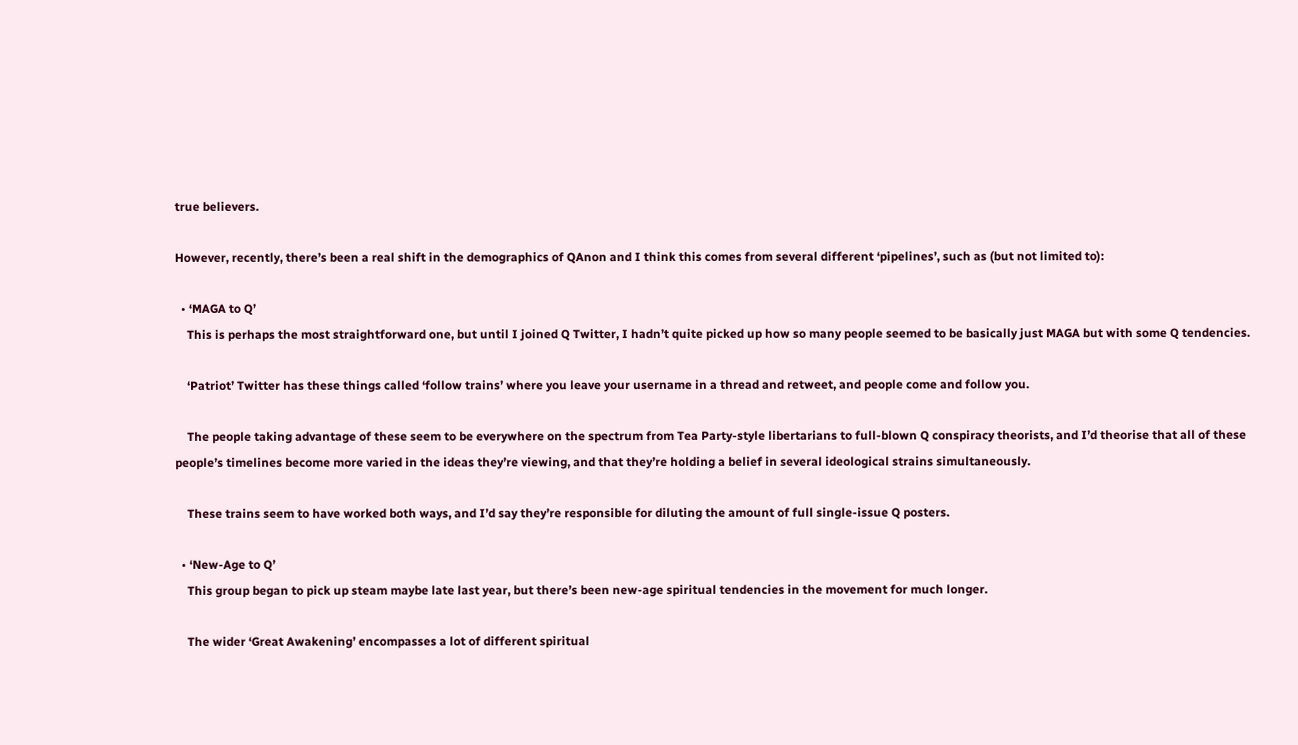true believers.

However, recently, there’s been a real shift in the demographics of QAnon and I think this comes from several different ‘pipelines’, such as (but not limited to):

  • ‘MAGA to Q’
    This is perhaps the most straightforward one, but until I joined Q Twitter, I hadn’t quite picked up how so many people seemed to be basically just MAGA but with some Q tendencies.

    ‘Patriot’ Twitter has these things called ‘follow trains’ where you leave your username in a thread and retweet, and people come and follow you.

    The people taking advantage of these seem to be everywhere on the spectrum from Tea Party-style libertarians to full-blown Q conspiracy theorists, and I’d theorise that all of these people’s timelines become more varied in the ideas they’re viewing, and that they’re holding a belief in several ideological strains simultaneously.

    These trains seem to have worked both ways, and I’d say they’re responsible for diluting the amount of full single-issue Q posters.

  • ‘New-Age to Q’
    This group began to pick up steam maybe late last year, but there’s been new-age spiritual tendencies in the movement for much longer.

    The wider ‘Great Awakening’ encompasses a lot of different spiritual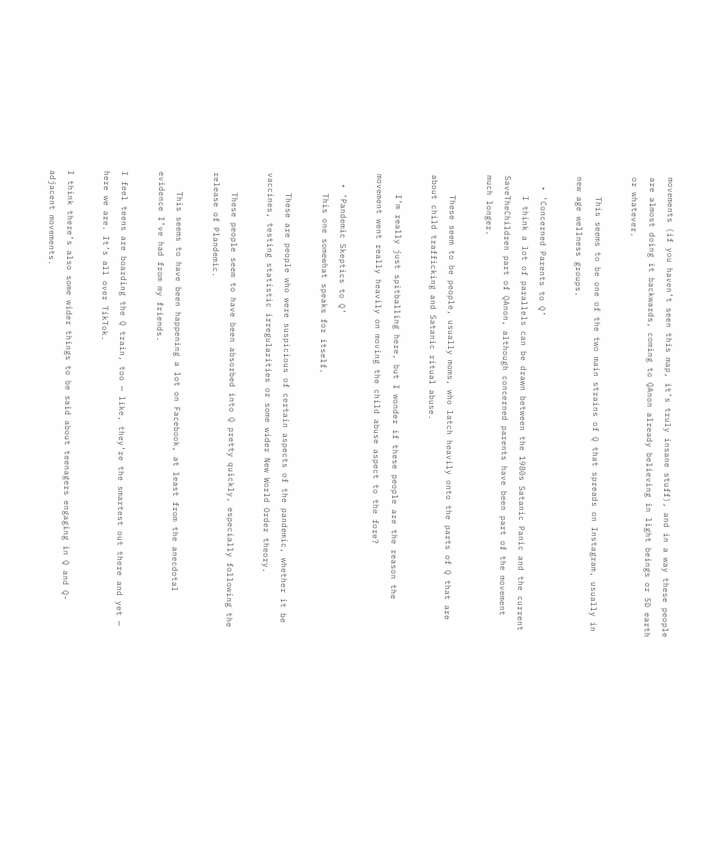movements (if you haven’t seen this map, it’s truly insane stuff), and in a way these people are almost doing it backwards, coming to QAnon already believing in light beings or 5D earth or whatever.

    This seems to be one of the two main strains of Q that spreads on Instagram, usually in new age wellness groups.

  • ‘Concerned Parents to Q’
    I think a lot of parallels can be drawn between the 1980s Satanic Panic and the current SaveTheChildren part of QAnon, although concerned parents have been part of the movement much longer.

    These seem to be people, usually moms, who latch heavily onto the parts of Q that are about child trafficking and Satanic ritual abuse.

    I’m really just spitballing here, but I wonder if these people are the reason the movement went really heavily on moving the child abuse aspect to the fore?

  • ‘Pandemic Skeptics to Q’
    This one somewhat speaks for itself.

    These are people who were suspicious of certain aspects of the pandemic, whether it be vaccines, testing statistic irregularities or some wider New World Order theory.

    These people seem to have been absorbed into Q pretty quickly, especially following the release of Plandemic.

    This seems to have been happening a lot on Facebook, at least from the anecdotal evidence I’ve had from my friends.

I feel teens are boarding the Q train, too — like, they’re the smartest out there and yet — here we are. It’s all over TikTok.

I think there’s also some wider things to be said about teenagers engaging in Q and Q-adjacent movements.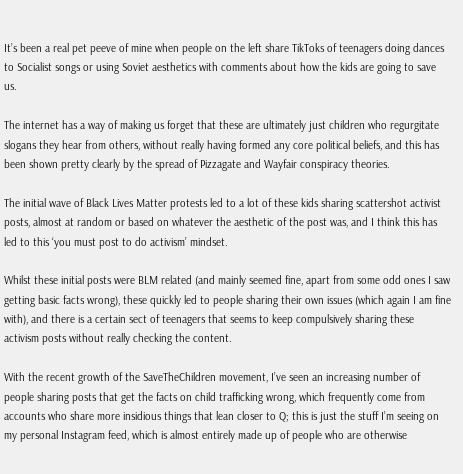It’s been a real pet peeve of mine when people on the left share TikToks of teenagers doing dances to Socialist songs or using Soviet aesthetics with comments about how the kids are going to save us.

The internet has a way of making us forget that these are ultimately just children who regurgitate slogans they hear from others, without really having formed any core political beliefs, and this has been shown pretty clearly by the spread of Pizzagate and Wayfair conspiracy theories.

The initial wave of Black Lives Matter protests led to a lot of these kids sharing scattershot activist posts, almost at random or based on whatever the aesthetic of the post was, and I think this has led to this ‘you must post to do activism’ mindset.

Whilst these initial posts were BLM related (and mainly seemed fine, apart from some odd ones I saw getting basic facts wrong), these quickly led to people sharing their own issues (which again I am fine with), and there is a certain sect of teenagers that seems to keep compulsively sharing these activism posts without really checking the content.

With the recent growth of the SaveTheChildren movement, I’ve seen an increasing number of people sharing posts that get the facts on child trafficking wrong, which frequently come from accounts who share more insidious things that lean closer to Q; this is just the stuff I’m seeing on my personal Instagram feed, which is almost entirely made up of people who are otherwise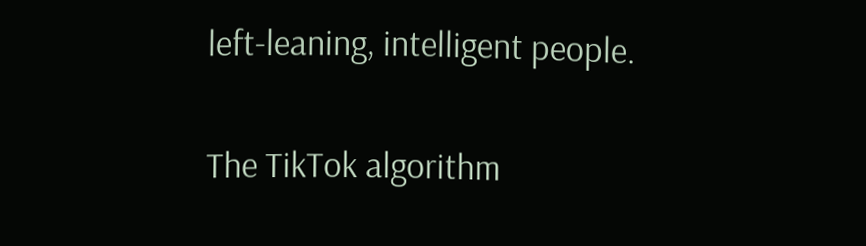left-leaning, intelligent people.

The TikTok algorithm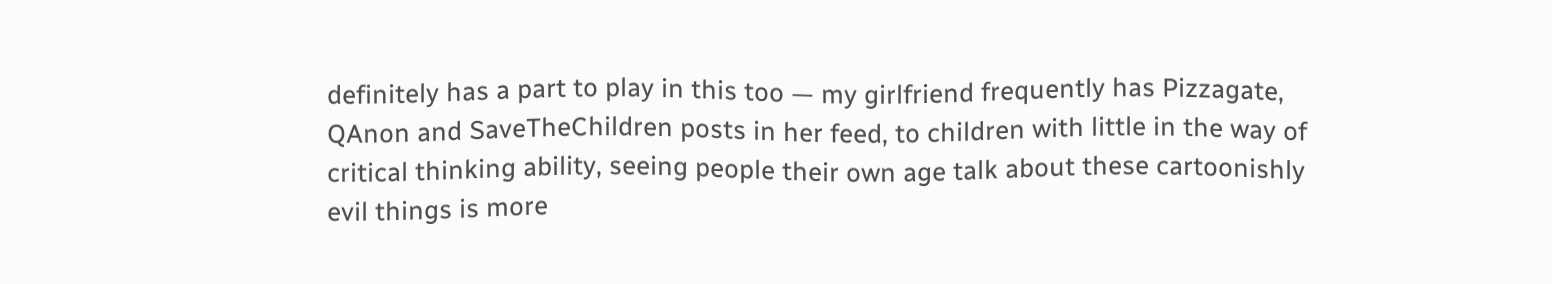definitely has a part to play in this too — my girlfriend frequently has Pizzagate, QAnon and SaveTheChildren posts in her feed, to children with little in the way of critical thinking ability, seeing people their own age talk about these cartoonishly evil things is more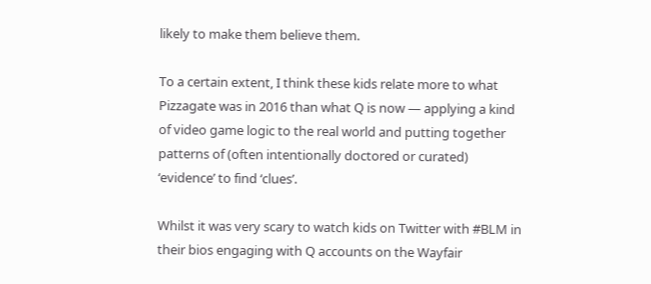likely to make them believe them.

To a certain extent, I think these kids relate more to what Pizzagate was in 2016 than what Q is now — applying a kind of video game logic to the real world and putting together patterns of (often intentionally doctored or curated) ‘evidence’ to find ‘clues’.

Whilst it was very scary to watch kids on Twitter with #BLM in their bios engaging with Q accounts on the Wayfair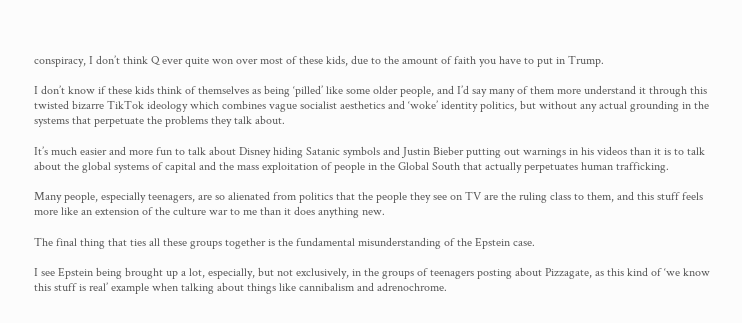conspiracy, I don’t think Q ever quite won over most of these kids, due to the amount of faith you have to put in Trump.

I don’t know if these kids think of themselves as being ‘pilled’ like some older people, and I’d say many of them more understand it through this twisted bizarre TikTok ideology which combines vague socialist aesthetics and ‘woke’ identity politics, but without any actual grounding in the systems that perpetuate the problems they talk about.

It’s much easier and more fun to talk about Disney hiding Satanic symbols and Justin Bieber putting out warnings in his videos than it is to talk about the global systems of capital and the mass exploitation of people in the Global South that actually perpetuates human trafficking.

Many people, especially teenagers, are so alienated from politics that the people they see on TV are the ruling class to them, and this stuff feels more like an extension of the culture war to me than it does anything new.

The final thing that ties all these groups together is the fundamental misunderstanding of the Epstein case.

I see Epstein being brought up a lot, especially, but not exclusively, in the groups of teenagers posting about Pizzagate, as this kind of ‘we know this stuff is real’ example when talking about things like cannibalism and adrenochrome.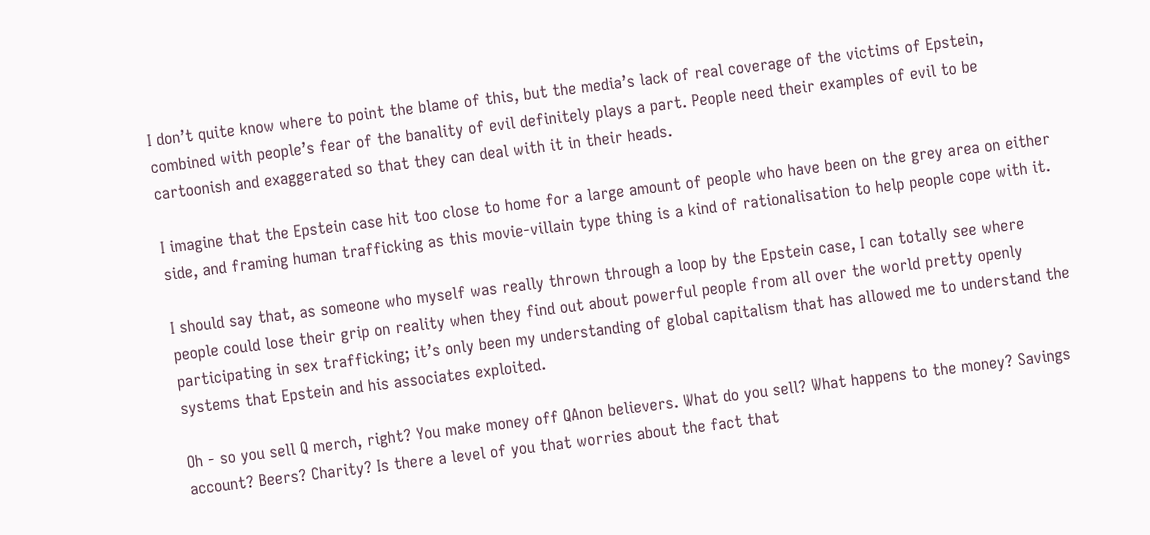I don’t quite know where to point the blame of this, but the media’s lack of real coverage of the victims of Epstein, combined with people’s fear of the banality of evil definitely plays a part. People need their examples of evil to be cartoonish and exaggerated so that they can deal with it in their heads.

I imagine that the Epstein case hit too close to home for a large amount of people who have been on the grey area on either side, and framing human trafficking as this movie-villain type thing is a kind of rationalisation to help people cope with it.

I should say that, as someone who myself was really thrown through a loop by the Epstein case, I can totally see where people could lose their grip on reality when they find out about powerful people from all over the world pretty openly participating in sex trafficking; it’s only been my understanding of global capitalism that has allowed me to understand the systems that Epstein and his associates exploited.

Oh - so you sell Q merch, right? You make money off QAnon believers. What do you sell? What happens to the money? Savings account? Beers? Charity? Is there a level of you that worries about the fact that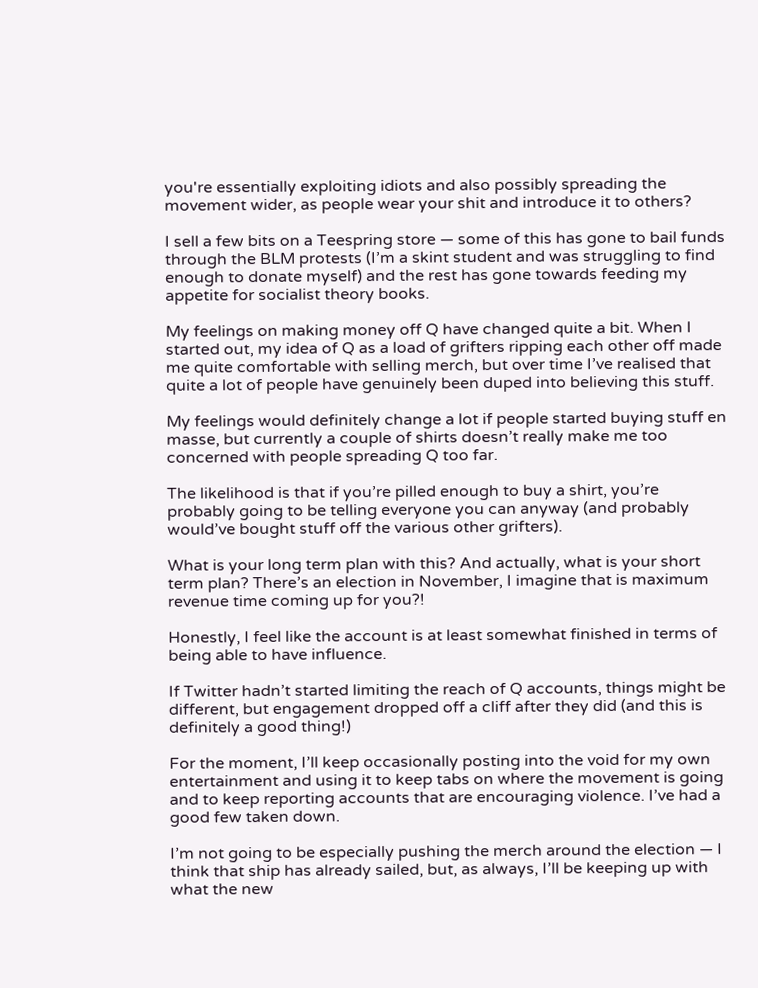you're essentially exploiting idiots and also possibly spreading the movement wider, as people wear your shit and introduce it to others?

I sell a few bits on a Teespring store — some of this has gone to bail funds through the BLM protests (I’m a skint student and was struggling to find enough to donate myself) and the rest has gone towards feeding my appetite for socialist theory books.

My feelings on making money off Q have changed quite a bit. When I started out, my idea of Q as a load of grifters ripping each other off made me quite comfortable with selling merch, but over time I’ve realised that quite a lot of people have genuinely been duped into believing this stuff.

My feelings would definitely change a lot if people started buying stuff en masse, but currently a couple of shirts doesn’t really make me too concerned with people spreading Q too far.

The likelihood is that if you’re pilled enough to buy a shirt, you’re probably going to be telling everyone you can anyway (and probably would’ve bought stuff off the various other grifters).

What is your long term plan with this? And actually, what is your short term plan? There’s an election in November, I imagine that is maximum revenue time coming up for you?!

Honestly, I feel like the account is at least somewhat finished in terms of being able to have influence.

If Twitter hadn’t started limiting the reach of Q accounts, things might be different, but engagement dropped off a cliff after they did (and this is definitely a good thing!)

For the moment, I’ll keep occasionally posting into the void for my own entertainment and using it to keep tabs on where the movement is going and to keep reporting accounts that are encouraging violence. I’ve had a good few taken down.

I’m not going to be especially pushing the merch around the election — I think that ship has already sailed, but, as always, I’ll be keeping up with what the new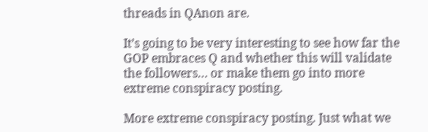threads in QAnon are.

It’s going to be very interesting to see how far the GOP embraces Q and whether this will validate the followers… or make them go into more extreme conspiracy posting.

More extreme conspiracy posting. Just what we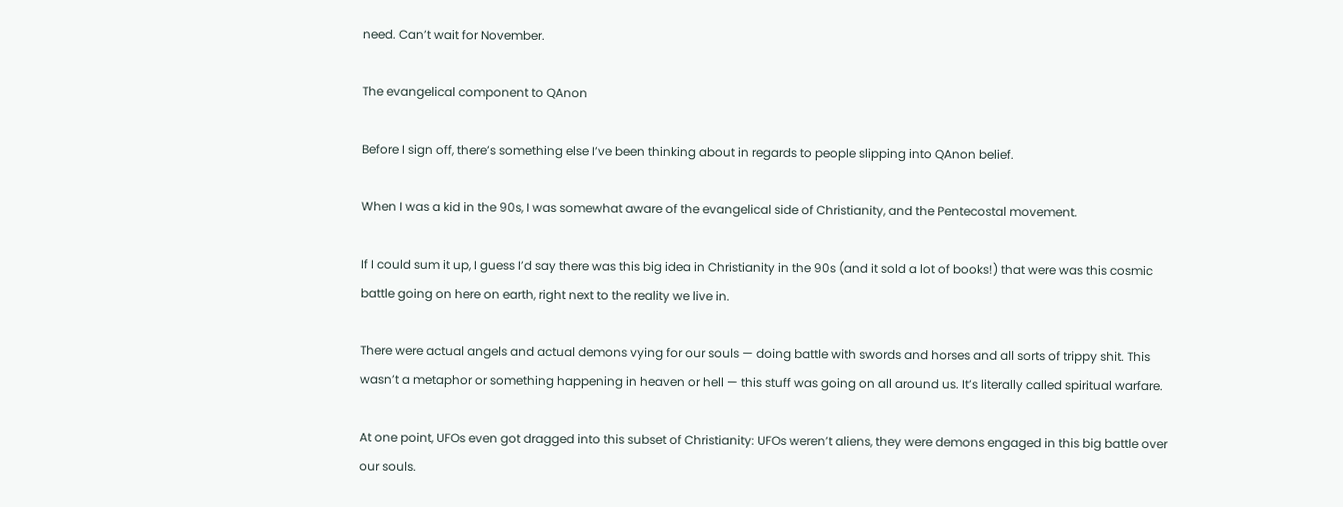need. Can’t wait for November.

The evangelical component to QAnon

Before I sign off, there’s something else I’ve been thinking about in regards to people slipping into QAnon belief.

When I was a kid in the 90s, I was somewhat aware of the evangelical side of Christianity, and the Pentecostal movement.

If I could sum it up, I guess I’d say there was this big idea in Christianity in the 90s (and it sold a lot of books!) that were was this cosmic battle going on here on earth, right next to the reality we live in.

There were actual angels and actual demons vying for our souls — doing battle with swords and horses and all sorts of trippy shit. This wasn’t a metaphor or something happening in heaven or hell — this stuff was going on all around us. It’s literally called spiritual warfare.

At one point, UFOs even got dragged into this subset of Christianity: UFOs weren’t aliens, they were demons engaged in this big battle over our souls.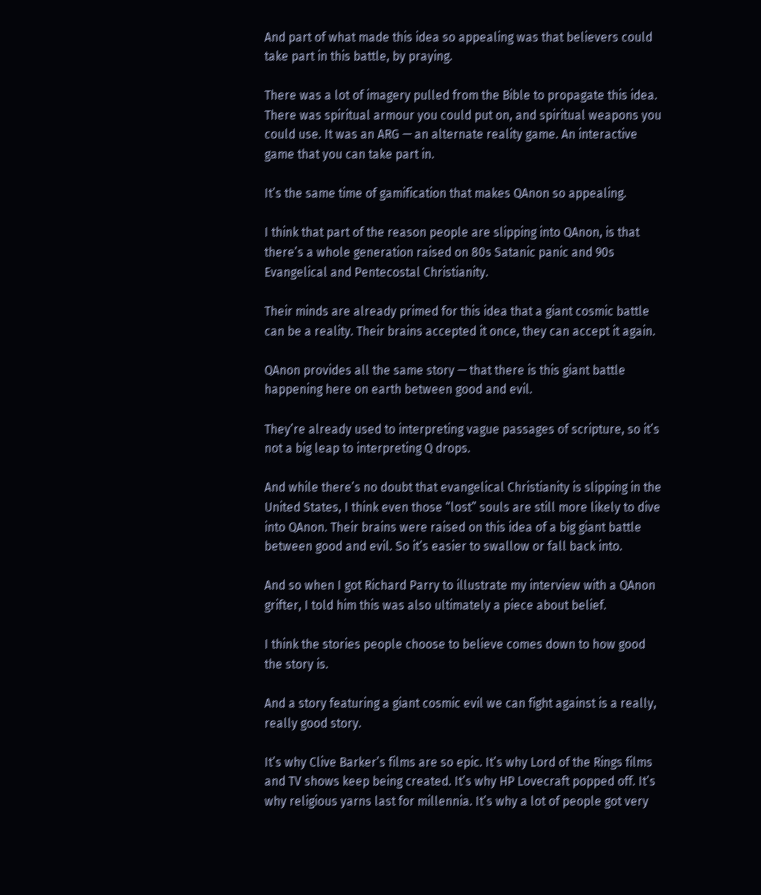And part of what made this idea so appealing was that believers could take part in this battle, by praying.

There was a lot of imagery pulled from the Bible to propagate this idea. There was spiritual armour you could put on, and spiritual weapons you could use. It was an ARG — an alternate reality game. An interactive game that you can take part in.

It’s the same time of gamification that makes QAnon so appealing.

I think that part of the reason people are slipping into QAnon, is that there’s a whole generation raised on 80s Satanic panic and 90s Evangelical and Pentecostal Christianity.

Their minds are already primed for this idea that a giant cosmic battle can be a reality. Their brains accepted it once, they can accept it again.

QAnon provides all the same story — that there is this giant battle happening here on earth between good and evil.

They’re already used to interpreting vague passages of scripture, so it’s not a big leap to interpreting Q drops.

And while there’s no doubt that evangelical Christianity is slipping in the United States, I think even those “lost” souls are still more likely to dive into QAnon. Their brains were raised on this idea of a big giant battle between good and evil. So it’s easier to swallow or fall back into.

And so when I got Richard Parry to illustrate my interview with a QAnon grifter, I told him this was also ultimately a piece about belief.

I think the stories people choose to believe comes down to how good the story is.

And a story featuring a giant cosmic evil we can fight against is a really, really good story.

It’s why Clive Barker’s films are so epic. It’s why Lord of the Rings films and TV shows keep being created. It’s why HP Lovecraft popped off. It’s why religious yarns last for millennia. It’s why a lot of people got very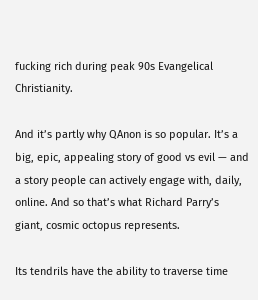fucking rich during peak 90s Evangelical Christianity.

And it’s partly why QAnon is so popular. It’s a big, epic, appealing story of good vs evil — and a story people can actively engage with, daily, online. And so that’s what Richard Parry’s giant, cosmic octopus represents.

Its tendrils have the ability to traverse time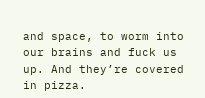and space, to worm into our brains and fuck us up. And they’re covered in pizza.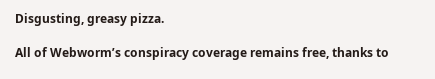Disgusting, greasy pizza.

All of Webworm’s conspiracy coverage remains free, thanks to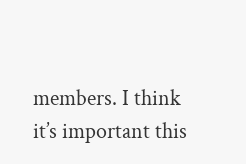members. I think it’s important this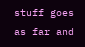stuff goes as far and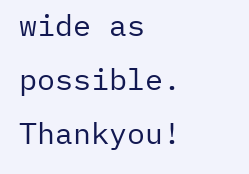wide as possible. Thankyou!